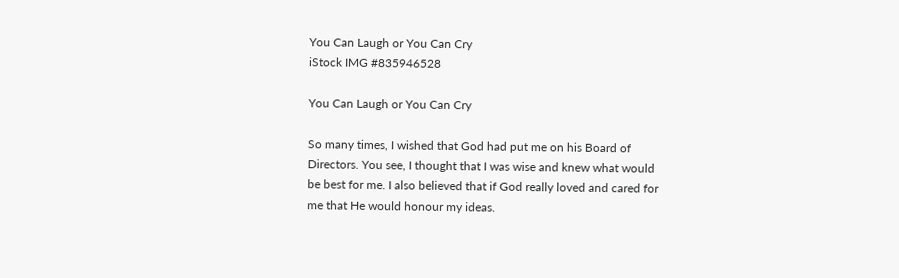You Can Laugh or You Can Cry
iStock IMG #835946528

You Can Laugh or You Can Cry

So many times, I wished that God had put me on his Board of Directors. You see, I thought that I was wise and knew what would be best for me. I also believed that if God really loved and cared for me that He would honour my ideas.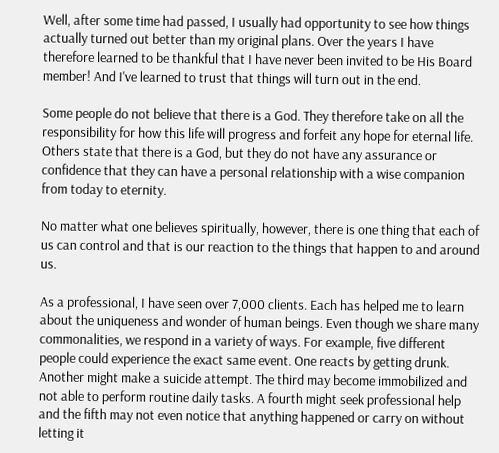Well, after some time had passed, I usually had opportunity to see how things actually turned out better than my original plans. Over the years I have therefore learned to be thankful that I have never been invited to be His Board member! And I've learned to trust that things will turn out in the end.

Some people do not believe that there is a God. They therefore take on all the responsibility for how this life will progress and forfeit any hope for eternal life. Others state that there is a God, but they do not have any assurance or confidence that they can have a personal relationship with a wise companion from today to eternity.

No matter what one believes spiritually, however, there is one thing that each of us can control and that is our reaction to the things that happen to and around us.

As a professional, I have seen over 7,000 clients. Each has helped me to learn about the uniqueness and wonder of human beings. Even though we share many commonalities, we respond in a variety of ways. For example, five different people could experience the exact same event. One reacts by getting drunk. Another might make a suicide attempt. The third may become immobilized and not able to perform routine daily tasks. A fourth might seek professional help and the fifth may not even notice that anything happened or carry on without letting it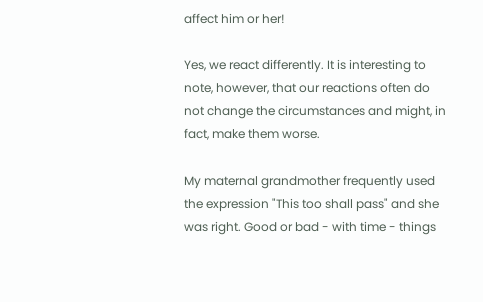affect him or her!

Yes, we react differently. It is interesting to note, however, that our reactions often do not change the circumstances and might, in fact, make them worse.

My maternal grandmother frequently used the expression "This too shall pass" and she was right. Good or bad - with time - things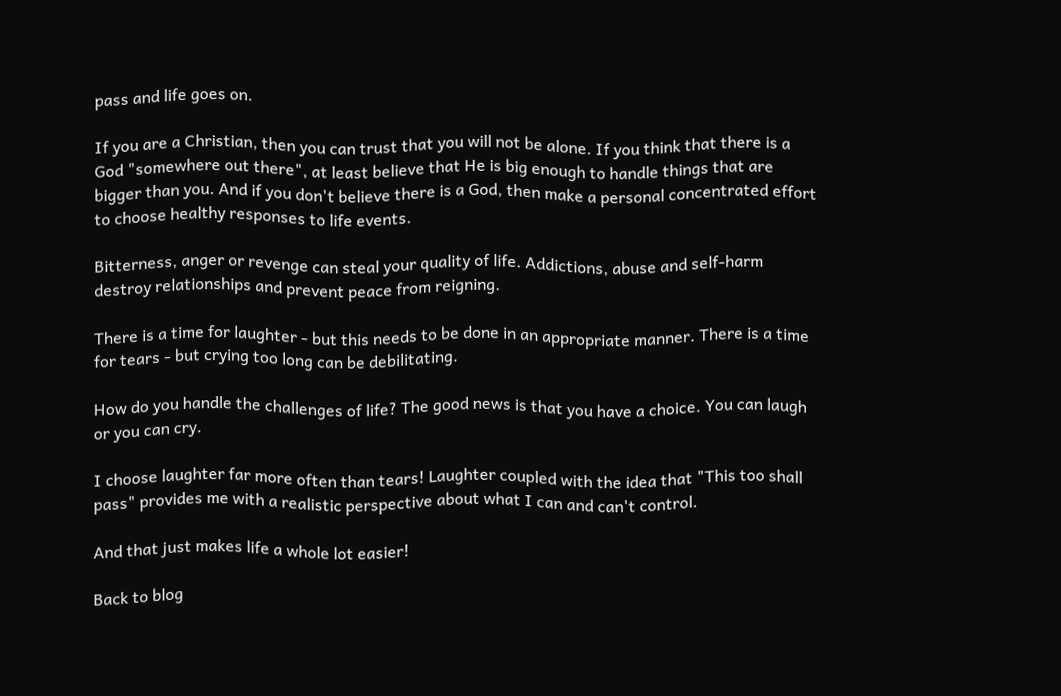pass and life goes on.

If you are a Christian, then you can trust that you will not be alone. If you think that there is a God "somewhere out there", at least believe that He is big enough to handle things that are bigger than you. And if you don't believe there is a God, then make a personal concentrated effort to choose healthy responses to life events.

Bitterness, anger or revenge can steal your quality of life. Addictions, abuse and self-harm destroy relationships and prevent peace from reigning.

There is a time for laughter - but this needs to be done in an appropriate manner. There is a time for tears - but crying too long can be debilitating.

How do you handle the challenges of life? The good news is that you have a choice. You can laugh or you can cry.

I choose laughter far more often than tears! Laughter coupled with the idea that "This too shall pass" provides me with a realistic perspective about what I can and can't control.

And that just makes life a whole lot easier!

Back to blog